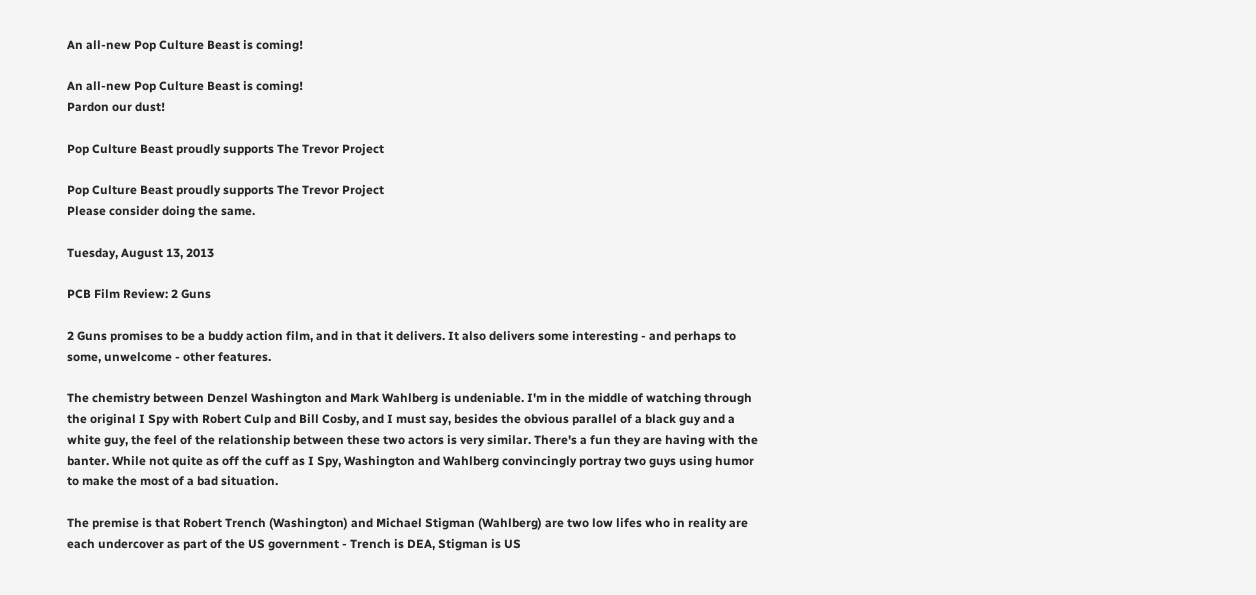An all-new Pop Culture Beast is coming!

An all-new Pop Culture Beast is coming!
Pardon our dust!

Pop Culture Beast proudly supports The Trevor Project

Pop Culture Beast proudly supports The Trevor Project
Please consider doing the same.

Tuesday, August 13, 2013

PCB Film Review: 2 Guns

2 Guns promises to be a buddy action film, and in that it delivers. It also delivers some interesting - and perhaps to some, unwelcome - other features.

The chemistry between Denzel Washington and Mark Wahlberg is undeniable. I'm in the middle of watching through the original I Spy with Robert Culp and Bill Cosby, and I must say, besides the obvious parallel of a black guy and a white guy, the feel of the relationship between these two actors is very similar. There's a fun they are having with the banter. While not quite as off the cuff as I Spy, Washington and Wahlberg convincingly portray two guys using humor to make the most of a bad situation.

The premise is that Robert Trench (Washington) and Michael Stigman (Wahlberg) are two low lifes who in reality are each undercover as part of the US government - Trench is DEA, Stigman is US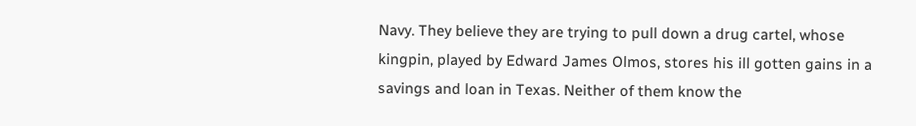Navy. They believe they are trying to pull down a drug cartel, whose kingpin, played by Edward James Olmos, stores his ill gotten gains in a savings and loan in Texas. Neither of them know the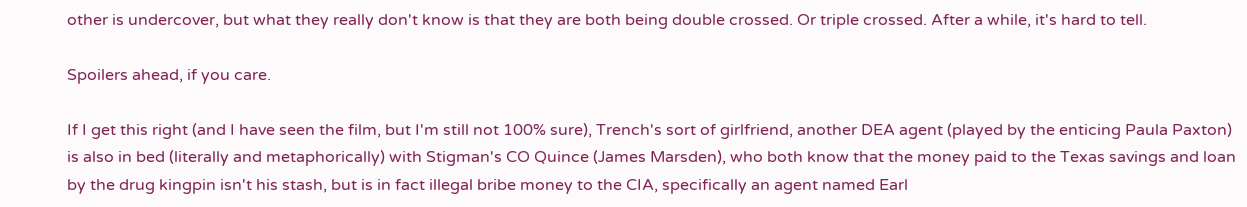other is undercover, but what they really don't know is that they are both being double crossed. Or triple crossed. After a while, it's hard to tell.

Spoilers ahead, if you care.

If I get this right (and I have seen the film, but I'm still not 100% sure), Trench's sort of girlfriend, another DEA agent (played by the enticing Paula Paxton) is also in bed (literally and metaphorically) with Stigman's CO Quince (James Marsden), who both know that the money paid to the Texas savings and loan by the drug kingpin isn't his stash, but is in fact illegal bribe money to the CIA, specifically an agent named Earl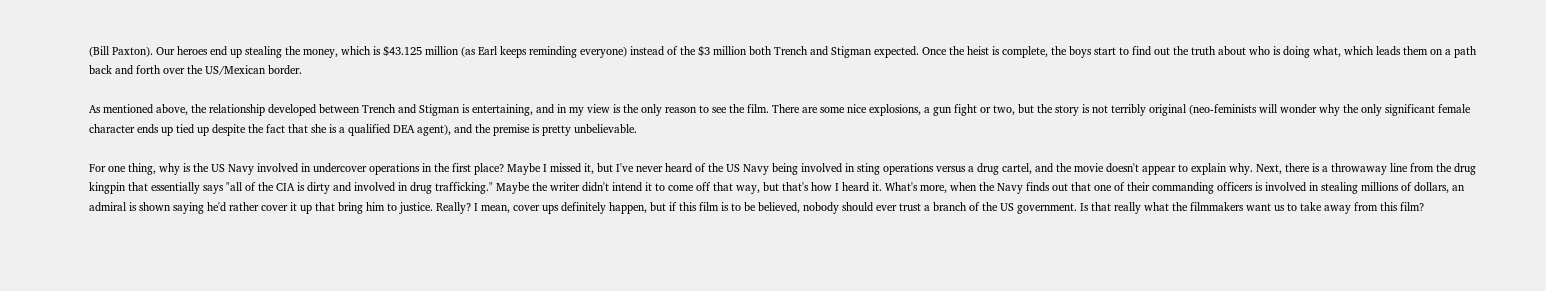(Bill Paxton). Our heroes end up stealing the money, which is $43.125 million (as Earl keeps reminding everyone) instead of the $3 million both Trench and Stigman expected. Once the heist is complete, the boys start to find out the truth about who is doing what, which leads them on a path back and forth over the US/Mexican border.

As mentioned above, the relationship developed between Trench and Stigman is entertaining, and in my view is the only reason to see the film. There are some nice explosions, a gun fight or two, but the story is not terribly original (neo-feminists will wonder why the only significant female character ends up tied up despite the fact that she is a qualified DEA agent), and the premise is pretty unbelievable.

For one thing, why is the US Navy involved in undercover operations in the first place? Maybe I missed it, but I've never heard of the US Navy being involved in sting operations versus a drug cartel, and the movie doesn't appear to explain why. Next, there is a throwaway line from the drug kingpin that essentially says "all of the CIA is dirty and involved in drug trafficking." Maybe the writer didn't intend it to come off that way, but that's how I heard it. What's more, when the Navy finds out that one of their commanding officers is involved in stealing millions of dollars, an admiral is shown saying he'd rather cover it up that bring him to justice. Really? I mean, cover ups definitely happen, but if this film is to be believed, nobody should ever trust a branch of the US government. Is that really what the filmmakers want us to take away from this film?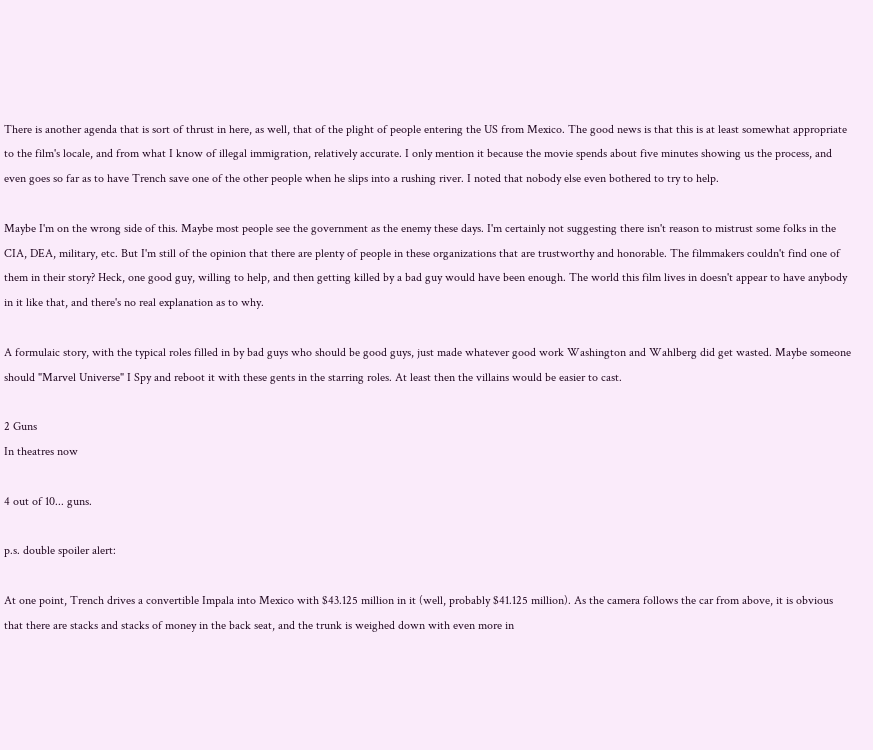There is another agenda that is sort of thrust in here, as well, that of the plight of people entering the US from Mexico. The good news is that this is at least somewhat appropriate to the film's locale, and from what I know of illegal immigration, relatively accurate. I only mention it because the movie spends about five minutes showing us the process, and even goes so far as to have Trench save one of the other people when he slips into a rushing river. I noted that nobody else even bothered to try to help.

Maybe I'm on the wrong side of this. Maybe most people see the government as the enemy these days. I'm certainly not suggesting there isn't reason to mistrust some folks in the CIA, DEA, military, etc. But I'm still of the opinion that there are plenty of people in these organizations that are trustworthy and honorable. The filmmakers couldn't find one of them in their story? Heck, one good guy, willing to help, and then getting killed by a bad guy would have been enough. The world this film lives in doesn't appear to have anybody in it like that, and there's no real explanation as to why.

A formulaic story, with the typical roles filled in by bad guys who should be good guys, just made whatever good work Washington and Wahlberg did get wasted. Maybe someone should "Marvel Universe" I Spy and reboot it with these gents in the starring roles. At least then the villains would be easier to cast.

2 Guns
In theatres now

4 out of 10... guns.

p.s. double spoiler alert:

At one point, Trench drives a convertible Impala into Mexico with $43.125 million in it (well, probably $41.125 million). As the camera follows the car from above, it is obvious that there are stacks and stacks of money in the back seat, and the trunk is weighed down with even more in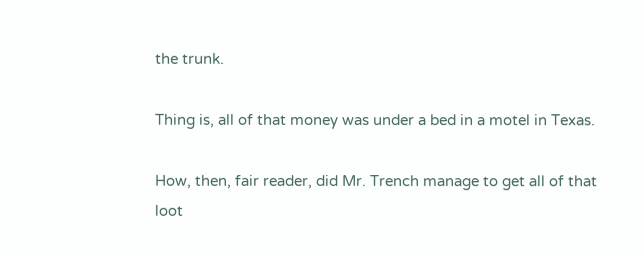the trunk.

Thing is, all of that money was under a bed in a motel in Texas.

How, then, fair reader, did Mr. Trench manage to get all of that loot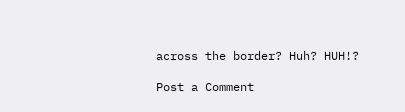across the border? Huh? HUH!?

Post a Comment